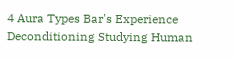4 Aura Types Bar's Experience Deconditioning Studying Human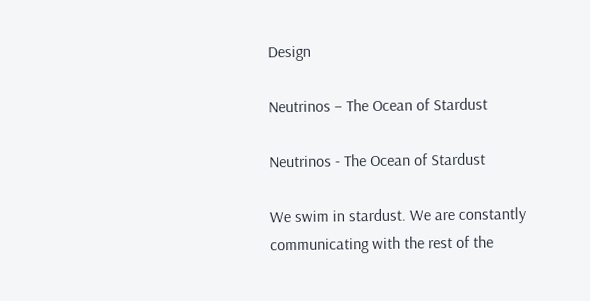Design

Neutrinos – The Ocean of Stardust

Neutrinos - The Ocean of Stardust

We swim in stardust. We are constantly communicating with the rest of the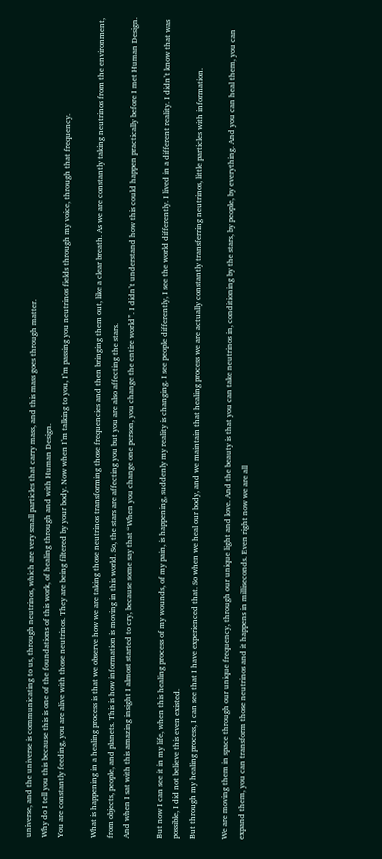universe, and the universe is communicating to us, through neutrinos, which are very small particles that carry mass, and this mass goes through matter.
Why do I tell you this because this is one of the foundations of this work, of healing through and with Human Design.
You are constantly feeding, you are alive with those neutrinos. They are being filtered by your body. Now when I’m talking to you, I’m passing you neutrinos fields through my voice, through that frequency.

What is happening in a healing process is that we observe how we are taking those neutrinos transforming those frequencies and then bringing them out, like a clear breath. As we are constantly taking neutrinos from the environment, from objects, people, and planets. This is how information is moving in this world. So, the stars are affecting you but you are also affecting the stars.
And when I sat with this amazing insight I almost started to cry, because some say that “When you change one person, you change the entire world”. I didn’t understand how this could happen practically before I met Human Design.

But now I can see it in my life, when this healing process of my wounds, of my pain, is happening, suddenly my reality is changing. I see people differently, I see the world differently. I lived in a different reality. I didn’t know that was possible, I did not believe this even existed.
But through my healing process, I can see that I have experienced that. So when we heal our body, and we maintain that healing process we are actually constantly transferring neutrinos, little particles with information.

We are moving them in space through our unique frequency, through our unique light and love. And the beauty is that you can take neutrinos in, conditioning by the stars, by people, by everything. And you can heal them, you can expand them, you can transform those neutrinos and it happens in milliseconds. Even right now we are all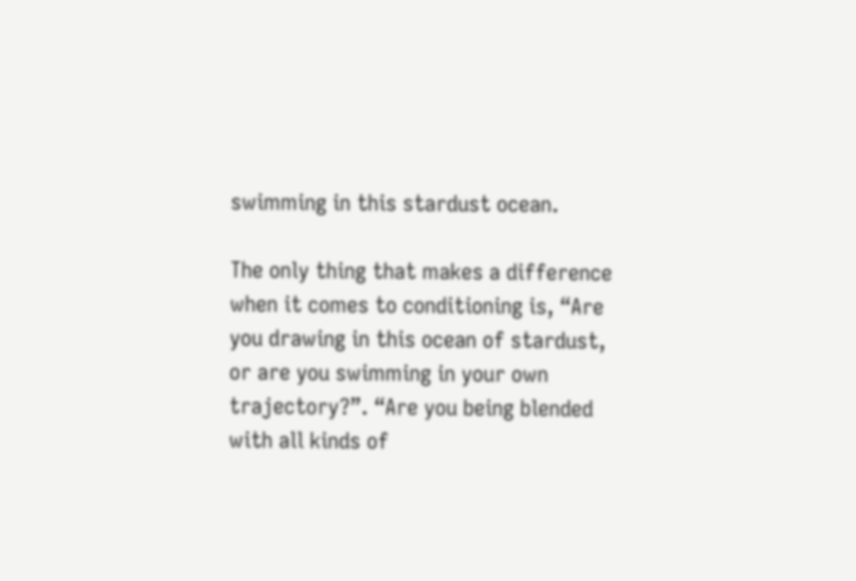swimming in this stardust ocean.

The only thing that makes a difference when it comes to conditioning is, “Are you drawing in this ocean of stardust, or are you swimming in your own trajectory?”. “Are you being blended with all kinds of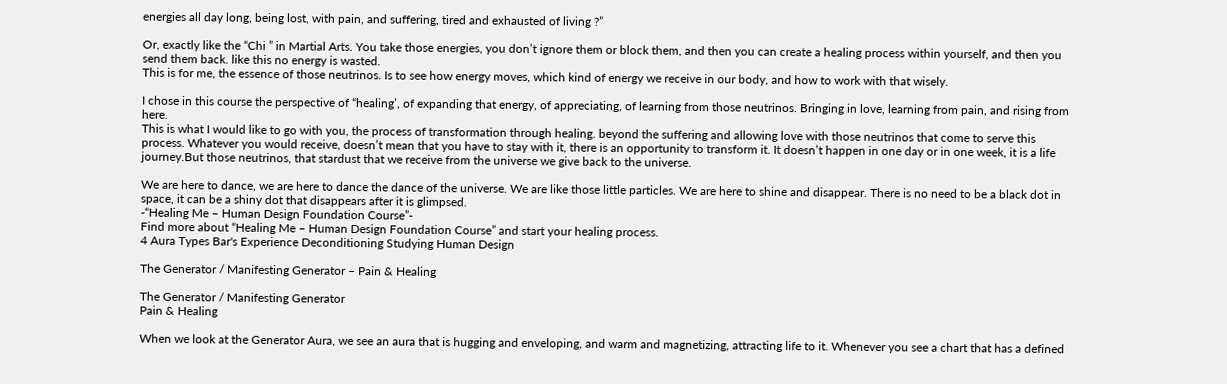energies all day long, being lost, with pain, and suffering, tired and exhausted of living ?”

Or, exactly like the “Chi ” in Martial Arts. You take those energies, you don’t ignore them or block them, and then you can create a healing process within yourself, and then you send them back. like this no energy is wasted.
This is for me, the essence of those neutrinos. Is to see how energy moves, which kind of energy we receive in our body, and how to work with that wisely.

I chose in this course the perspective of “healing’, of expanding that energy, of appreciating, of learning from those neutrinos. Bringing in love, learning from pain, and rising from here.
This is what I would like to go with you, the process of transformation through healing. beyond the suffering and allowing love with those neutrinos that come to serve this process. Whatever you would receive, doesn’t mean that you have to stay with it, there is an opportunity to transform it. It doesn’t happen in one day or in one week, it is a life journey.But those neutrinos, that stardust that we receive from the universe we give back to the universe.

We are here to dance, we are here to dance the dance of the universe. We are like those little particles. We are here to shine and disappear. There is no need to be a black dot in space, it can be a shiny dot that disappears after it is glimpsed.
-“Healing Me – Human Design Foundation Course”-
Find more about “Healing Me – Human Design Foundation Course” and start your healing process.
4 Aura Types Bar's Experience Deconditioning Studying Human Design

The Generator / Manifesting Generator – Pain & Healing

The Generator / Manifesting Generator
Pain & Healing

When we look at the Generator Aura, we see an aura that is hugging and enveloping, and warm and magnetizing, attracting life to it. Whenever you see a chart that has a defined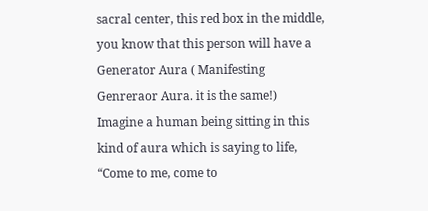sacral center, this red box in the middle, you know that this person will have a Generator Aura ( Manifesting Genreraor Aura. it is the same!)
Imagine a human being sitting in this kind of aura which is saying to life, “Come to me, come to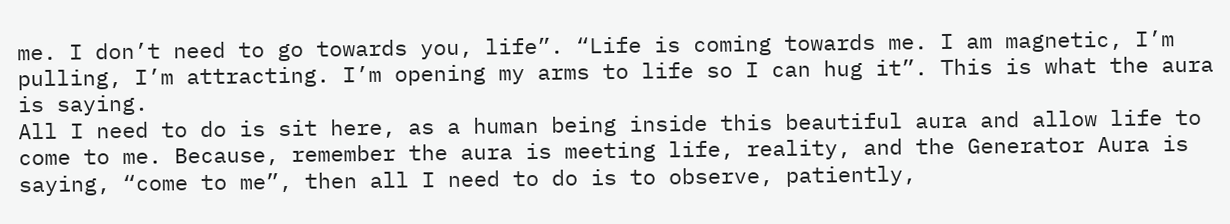me. I don’t need to go towards you, life”. “Life is coming towards me. I am magnetic, I’m pulling, I’m attracting. I’m opening my arms to life so I can hug it”. This is what the aura is saying.
All I need to do is sit here, as a human being inside this beautiful aura and allow life to come to me. Because, remember the aura is meeting life, reality, and the Generator Aura is saying, “come to me”, then all I need to do is to observe, patiently,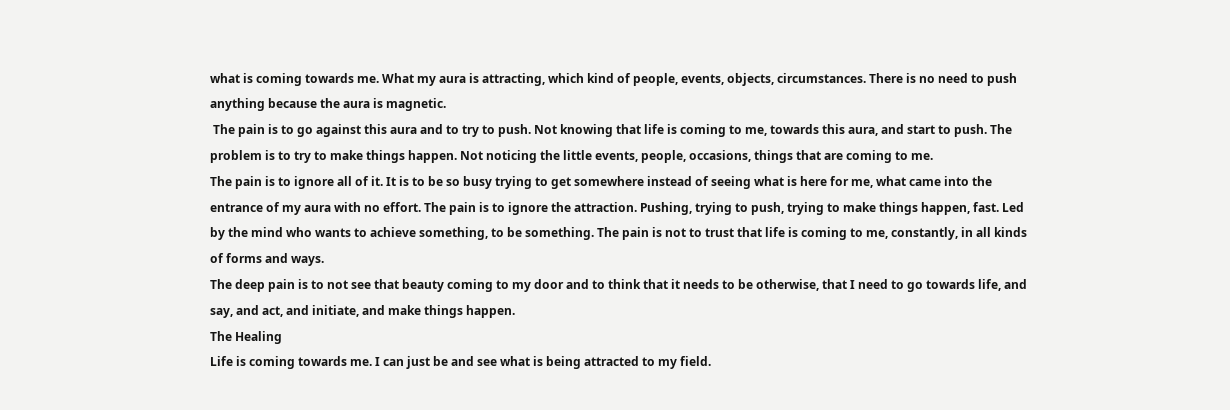what is coming towards me. What my aura is attracting, which kind of people, events, objects, circumstances. There is no need to push anything because the aura is magnetic.
 The pain is to go against this aura and to try to push. Not knowing that life is coming to me, towards this aura, and start to push. The problem is to try to make things happen. Not noticing the little events, people, occasions, things that are coming to me.
The pain is to ignore all of it. It is to be so busy trying to get somewhere instead of seeing what is here for me, what came into the entrance of my aura with no effort. The pain is to ignore the attraction. Pushing, trying to push, trying to make things happen, fast. Led by the mind who wants to achieve something, to be something. The pain is not to trust that life is coming to me, constantly, in all kinds of forms and ways.
The deep pain is to not see that beauty coming to my door and to think that it needs to be otherwise, that I need to go towards life, and say, and act, and initiate, and make things happen.
The Healing
Life is coming towards me. I can just be and see what is being attracted to my field.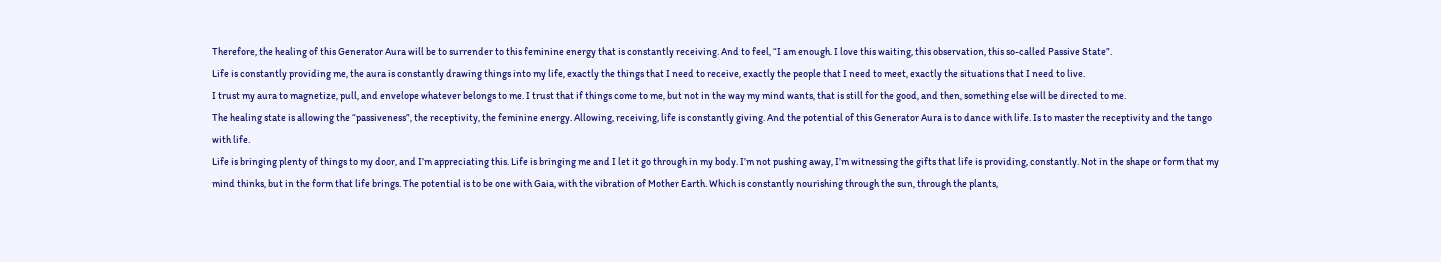Therefore, the healing of this Generator Aura will be to surrender to this feminine energy that is constantly receiving. And to feel, “I am enough. I love this waiting, this observation, this so-called Passive State”.
Life is constantly providing me, the aura is constantly drawing things into my life, exactly the things that I need to receive, exactly the people that I need to meet, exactly the situations that I need to live.
I trust my aura to magnetize, pull, and envelope whatever belongs to me. I trust that if things come to me, but not in the way my mind wants, that is still for the good, and then, something else will be directed to me.
The healing state is allowing the “passiveness”, the receptivity, the feminine energy. Allowing, receiving, life is constantly giving. And the potential of this Generator Aura is to dance with life. Is to master the receptivity and the tango with life.
Life is bringing plenty of things to my door, and I’m appreciating this. Life is bringing me and I let it go through in my body. I’m not pushing away, I’m witnessing the gifts that life is providing, constantly. Not in the shape or form that my mind thinks, but in the form that life brings. The potential is to be one with Gaia, with the vibration of Mother Earth. Which is constantly nourishing through the sun, through the plants,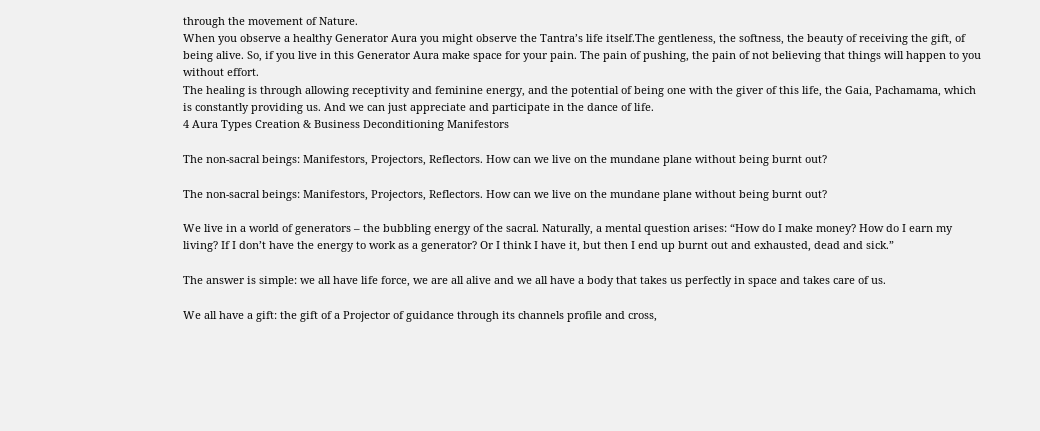through the movement of Nature.
When you observe a healthy Generator Aura you might observe the Tantra’s life itself.The gentleness, the softness, the beauty of receiving the gift, of being alive. So, if you live in this Generator Aura make space for your pain. The pain of pushing, the pain of not believing that things will happen to you without effort.
The healing is through allowing receptivity and feminine energy, and the potential of being one with the giver of this life, the Gaia, Pachamama, which is constantly providing us. And we can just appreciate and participate in the dance of life.
4 Aura Types Creation & Business Deconditioning Manifestors

The non-sacral beings: Manifestors, Projectors, Reflectors. How can we live on the mundane plane without being burnt out?

The non-sacral beings: Manifestors, Projectors, Reflectors. How can we live on the mundane plane without being burnt out?

We live in a world of generators – the bubbling energy of the sacral. Naturally, a mental question arises: “How do I make money? How do I earn my living? If I don’t have the energy to work as a generator? Or I think I have it, but then I end up burnt out and exhausted, dead and sick.”

The answer is simple: we all have life force, we are all alive and we all have a body that takes us perfectly in space and takes care of us.

We all have a gift: the gift of a Projector of guidance through its channels profile and cross,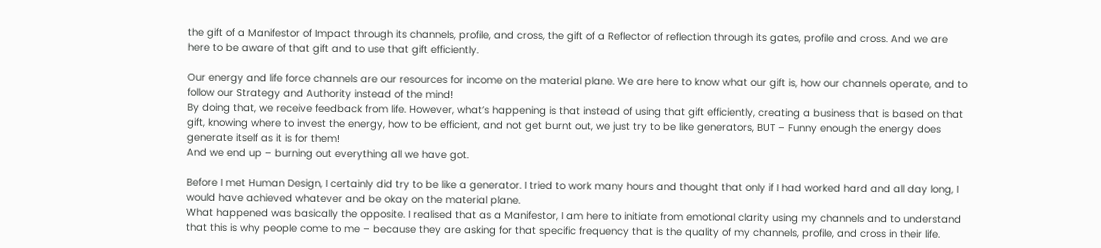the gift of a Manifestor of Impact through its channels, profile, and cross, the gift of a Reflector of reflection through its gates, profile and cross. And we are here to be aware of that gift and to use that gift efficiently.

Our energy and life force channels are our resources for income on the material plane. We are here to know what our gift is, how our channels operate, and to follow our Strategy and Authority instead of the mind!
By doing that, we receive feedback from life. However, what’s happening is that instead of using that gift efficiently, creating a business that is based on that gift, knowing where to invest the energy, how to be efficient, and not get burnt out, we just try to be like generators, BUT – Funny enough the energy does generate itself as it is for them!
And we end up – burning out everything all we have got.

Before I met Human Design, I certainly did try to be like a generator. I tried to work many hours and thought that only if I had worked hard and all day long, I would have achieved whatever and be okay on the material plane.
What happened was basically the opposite. I realised that as a Manifestor, I am here to initiate from emotional clarity using my channels and to understand that this is why people come to me – because they are asking for that specific frequency that is the quality of my channels, profile, and cross in their life.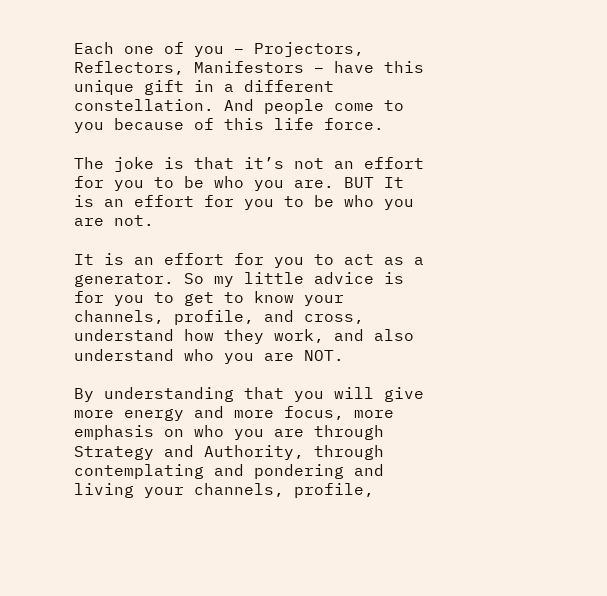Each one of you – Projectors, Reflectors, Manifestors – have this unique gift in a different constellation. And people come to you because of this life force.

The joke is that it’s not an effort for you to be who you are. BUT It is an effort for you to be who you are not.

It is an effort for you to act as a generator. So my little advice is for you to get to know your channels, profile, and cross, understand how they work, and also understand who you are NOT.

By understanding that you will give more energy and more focus, more emphasis on who you are through Strategy and Authority, through contemplating and pondering and living your channels, profile,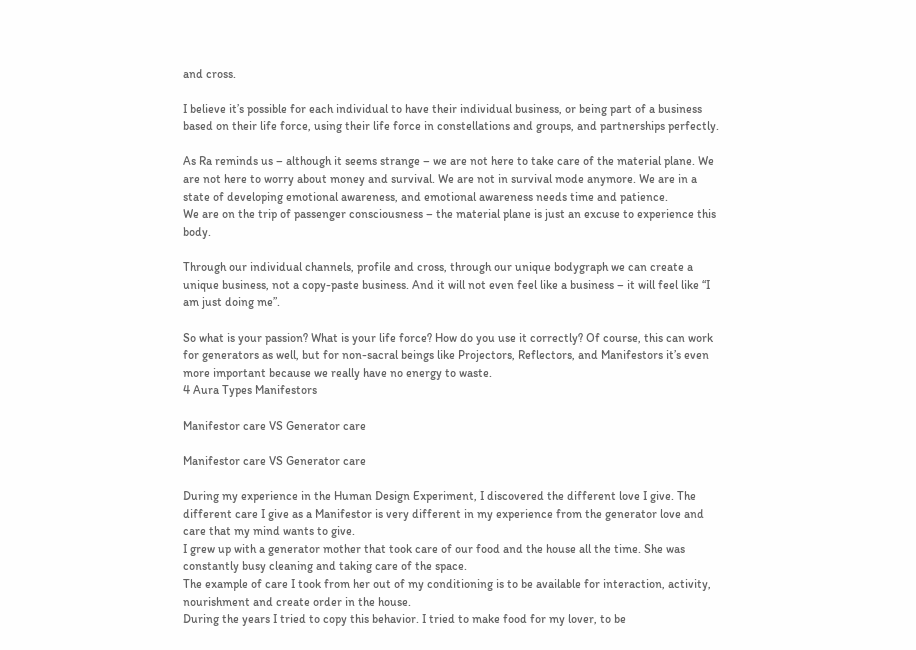and cross.

I believe it’s possible for each individual to have their individual business, or being part of a business based on their life force, using their life force in constellations and groups, and partnerships perfectly.

As Ra reminds us – although it seems strange – we are not here to take care of the material plane. We are not here to worry about money and survival. We are not in survival mode anymore. We are in a state of developing emotional awareness, and emotional awareness needs time and patience.
We are on the trip of passenger consciousness – the material plane is just an excuse to experience this body.

Through our individual channels, profile and cross, through our unique bodygraph we can create a unique business, not a copy-paste business. And it will not even feel like a business – it will feel like “I am just doing me”.

So what is your passion? What is your life force? How do you use it correctly? Of course, this can work for generators as well, but for non-sacral beings like Projectors, Reflectors, and Manifestors it’s even more important because we really have no energy to waste.
4 Aura Types Manifestors

Manifestor care VS Generator care

Manifestor care VS Generator care

During my experience in the Human Design Experiment, I discovered the different love I give. The different care I give as a Manifestor is very different in my experience from the generator love and care that my mind wants to give.
I grew up with a generator mother that took care of our food and the house all the time. She was constantly busy cleaning and taking care of the space.
The example of care I took from her out of my conditioning is to be available for interaction, activity, nourishment and create order in the house.
During the years I tried to copy this behavior. I tried to make food for my lover, to be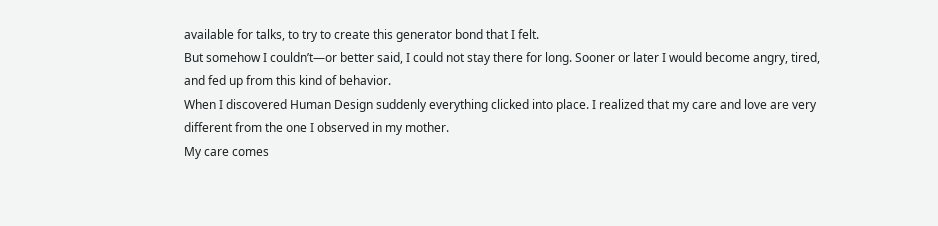available for talks, to try to create this generator bond that I felt.
But somehow I couldn’t—or better said, I could not stay there for long. Sooner or later I would become angry, tired, and fed up from this kind of behavior.
When I discovered Human Design suddenly everything clicked into place. I realized that my care and love are very different from the one I observed in my mother.
My care comes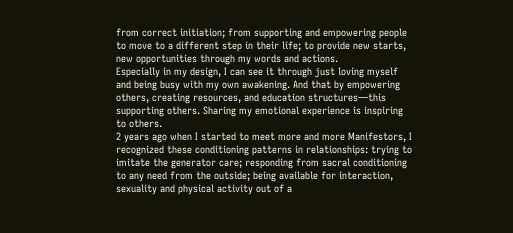from correct initiation; from supporting and empowering people to move to a different step in their life; to provide new starts, new opportunities through my words and actions.
Especially in my design, I can see it through just loving myself and being busy with my own awakening. And that by empowering others, creating resources, and education structures—this supporting others. Sharing my emotional experience is inspiring to others.
2 years ago when I started to meet more and more Manifestors, I recognized these conditioning patterns in relationships: trying to imitate the generator care; responding from sacral conditioning to any need from the outside; being available for interaction, sexuality and physical activity out of a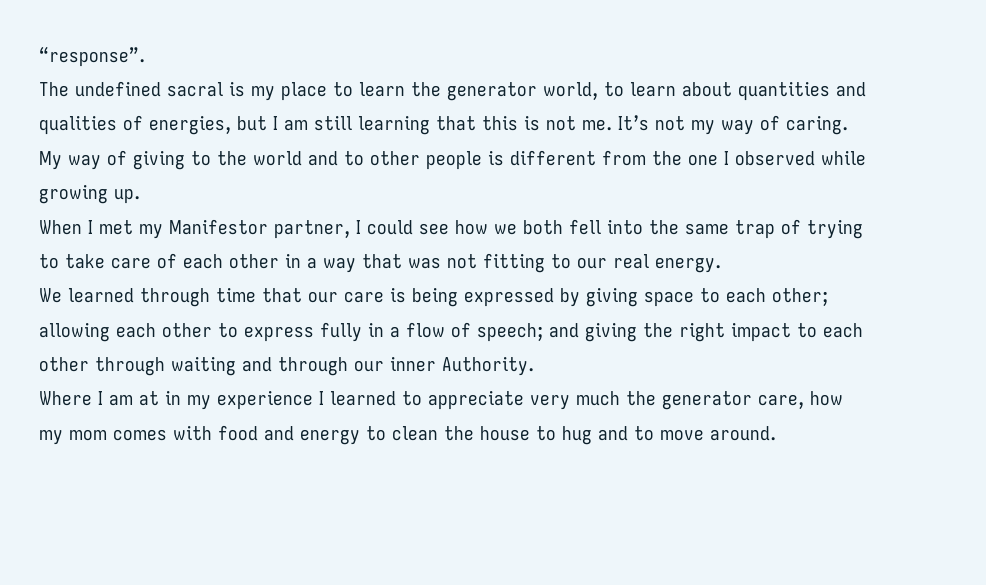“response”.
The undefined sacral is my place to learn the generator world, to learn about quantities and qualities of energies, but I am still learning that this is not me. It’s not my way of caring. My way of giving to the world and to other people is different from the one I observed while growing up.
When I met my Manifestor partner, I could see how we both fell into the same trap of trying to take care of each other in a way that was not fitting to our real energy.
We learned through time that our care is being expressed by giving space to each other; allowing each other to express fully in a flow of speech; and giving the right impact to each other through waiting and through our inner Authority.
Where I am at in my experience I learned to appreciate very much the generator care, how my mom comes with food and energy to clean the house to hug and to move around.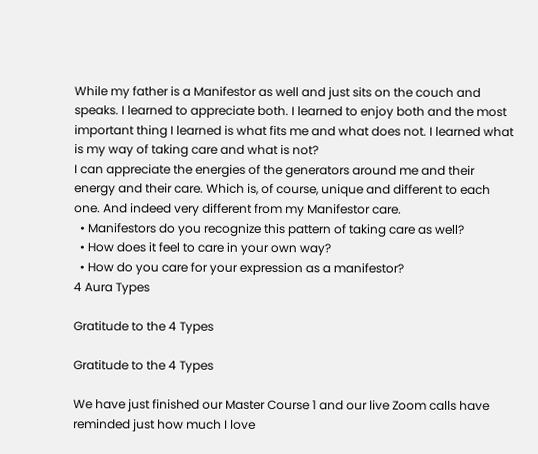While my father is a Manifestor as well and just sits on the couch and speaks. I learned to appreciate both. I learned to enjoy both and the most important thing I learned is what fits me and what does not. I learned what is my way of taking care and what is not?
I can appreciate the energies of the generators around me and their energy and their care. Which is, of course, unique and different to each one. And indeed very different from my Manifestor care.
  • Manifestors do you recognize this pattern of taking care as well?
  • How does it feel to care in your own way?
  • How do you care for your expression as a manifestor?
4 Aura Types

Gratitude to the 4 Types

Gratitude to the 4 Types

We have just finished our Master Course 1 and our live Zoom calls have reminded just how much I love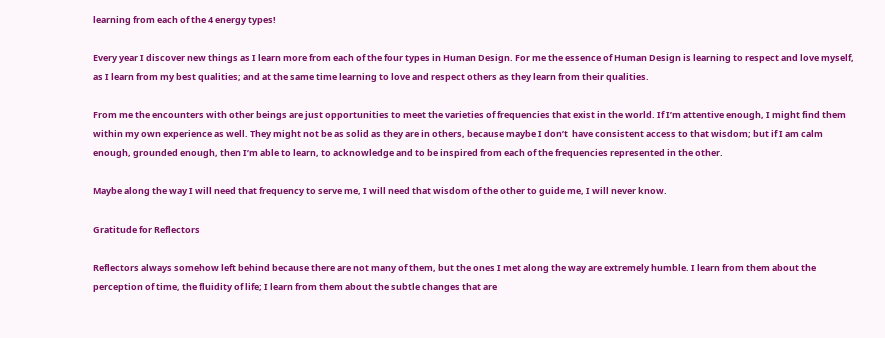learning from each of the 4 energy types!

Every year I discover new things as I learn more from each of the four types in Human Design. For me the essence of Human Design is learning to respect and love myself, as I learn from my best qualities; and at the same time learning to love and respect others as they learn from their qualities.

From me the encounters with other beings are just opportunities to meet the varieties of frequencies that exist in the world. If I’m attentive enough, I might find them within my own experience as well. They might not be as solid as they are in others, because maybe I don’t  have consistent access to that wisdom; but if I am calm enough, grounded enough, then I’m able to learn, to acknowledge and to be inspired from each of the frequencies represented in the other.

Maybe along the way I will need that frequency to serve me, I will need that wisdom of the other to guide me, I will never know.

Gratitude for Reflectors

Reflectors always somehow left behind because there are not many of them, but the ones I met along the way are extremely humble. I learn from them about the perception of time, the fluidity of life; I learn from them about the subtle changes that are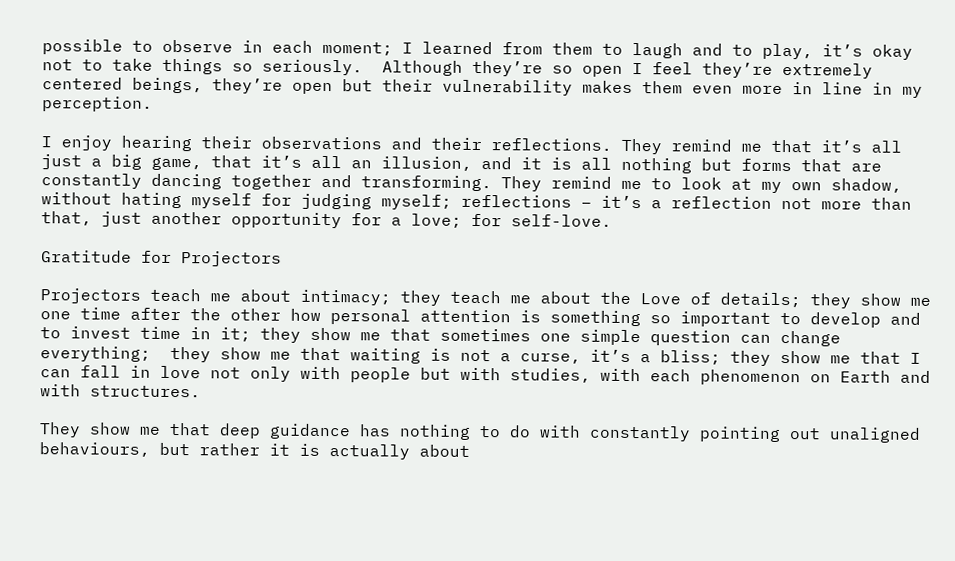possible to observe in each moment; I learned from them to laugh and to play, it’s okay not to take things so seriously.  Although they’re so open I feel they’re extremely centered beings, they’re open but their vulnerability makes them even more in line in my perception.

I enjoy hearing their observations and their reflections. They remind me that it’s all just a big game, that it’s all an illusion, and it is all nothing but forms that are constantly dancing together and transforming. They remind me to look at my own shadow, without hating myself for judging myself; reflections – it’s a reflection not more than that, just another opportunity for a love; for self-love.

Gratitude for Projectors

Projectors teach me about intimacy; they teach me about the Love of details; they show me one time after the other how personal attention is something so important to develop and to invest time in it; they show me that sometimes one simple question can change everything;  they show me that waiting is not a curse, it’s a bliss; they show me that I can fall in love not only with people but with studies, with each phenomenon on Earth and with structures.

They show me that deep guidance has nothing to do with constantly pointing out unaligned behaviours, but rather it is actually about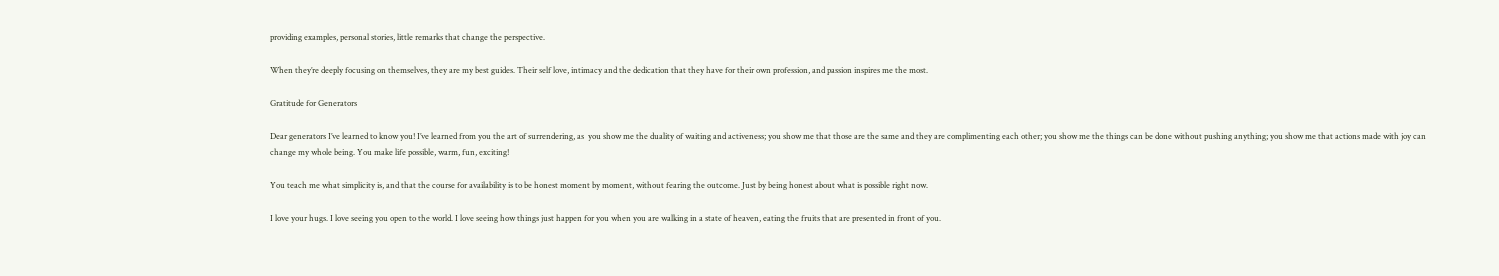providing examples, personal stories, little remarks that change the perspective.

When they’re deeply focusing on themselves, they are my best guides. Their self love, intimacy and the dedication that they have for their own profession, and passion inspires me the most.

Gratitude for Generators

Dear generators I’ve learned to know you! I’ve learned from you the art of surrendering, as  you show me the duality of waiting and activeness; you show me that those are the same and they are complimenting each other; you show me the things can be done without pushing anything; you show me that actions made with joy can change my whole being. You make life possible, warm, fun, exciting!

You teach me what simplicity is, and that the course for availability is to be honest moment by moment, without fearing the outcome. Just by being honest about what is possible right now.

I love your hugs. I love seeing you open to the world. I love seeing how things just happen for you when you are walking in a state of heaven, eating the fruits that are presented in front of you.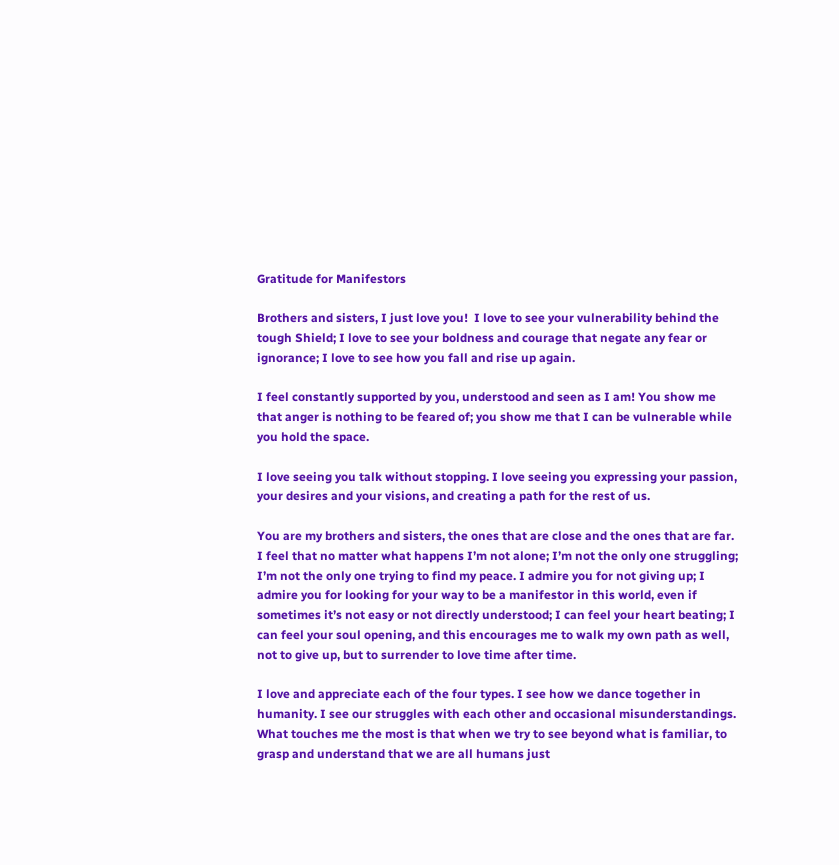Gratitude for Manifestors

Brothers and sisters, I just love you!  I love to see your vulnerability behind the tough Shield; I love to see your boldness and courage that negate any fear or ignorance; I love to see how you fall and rise up again.

I feel constantly supported by you, understood and seen as I am! You show me that anger is nothing to be feared of; you show me that I can be vulnerable while you hold the space.

I love seeing you talk without stopping. I love seeing you expressing your passion, your desires and your visions, and creating a path for the rest of us.

You are my brothers and sisters, the ones that are close and the ones that are far. I feel that no matter what happens I’m not alone; I’m not the only one struggling;  I’m not the only one trying to find my peace. I admire you for not giving up; I admire you for looking for your way to be a manifestor in this world, even if sometimes it’s not easy or not directly understood; I can feel your heart beating; I can feel your soul opening, and this encourages me to walk my own path as well, not to give up, but to surrender to love time after time.

I love and appreciate each of the four types. I see how we dance together in humanity. I see our struggles with each other and occasional misunderstandings. What touches me the most is that when we try to see beyond what is familiar, to grasp and understand that we are all humans just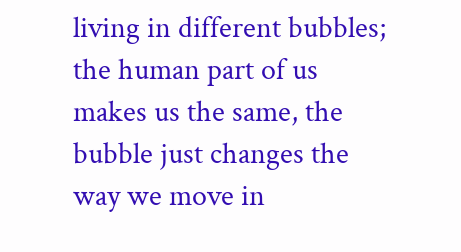living in different bubbles; the human part of us makes us the same, the bubble just changes the way we move in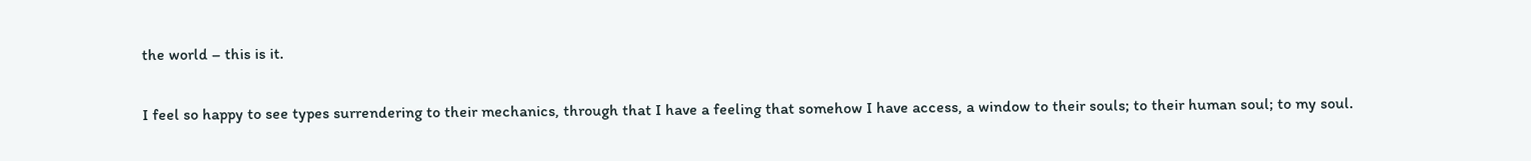the world – this is it.

I feel so happy to see types surrendering to their mechanics, through that I have a feeling that somehow I have access, a window to their souls; to their human soul; to my soul.